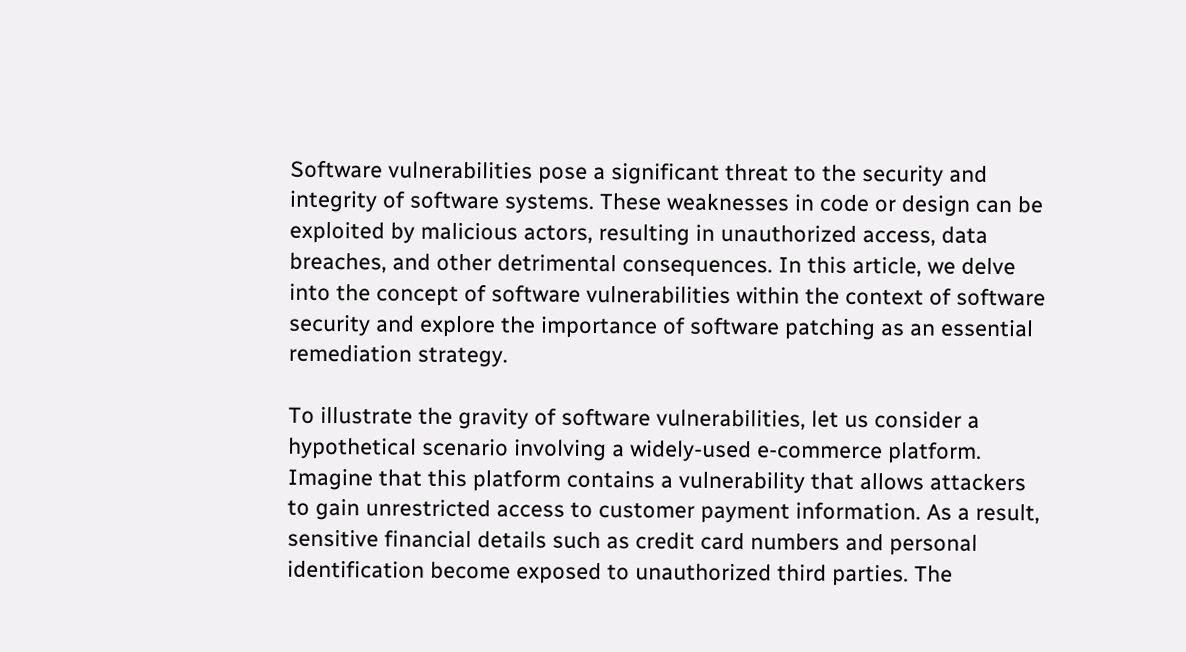Software vulnerabilities pose a significant threat to the security and integrity of software systems. These weaknesses in code or design can be exploited by malicious actors, resulting in unauthorized access, data breaches, and other detrimental consequences. In this article, we delve into the concept of software vulnerabilities within the context of software security and explore the importance of software patching as an essential remediation strategy.

To illustrate the gravity of software vulnerabilities, let us consider a hypothetical scenario involving a widely-used e-commerce platform. Imagine that this platform contains a vulnerability that allows attackers to gain unrestricted access to customer payment information. As a result, sensitive financial details such as credit card numbers and personal identification become exposed to unauthorized third parties. The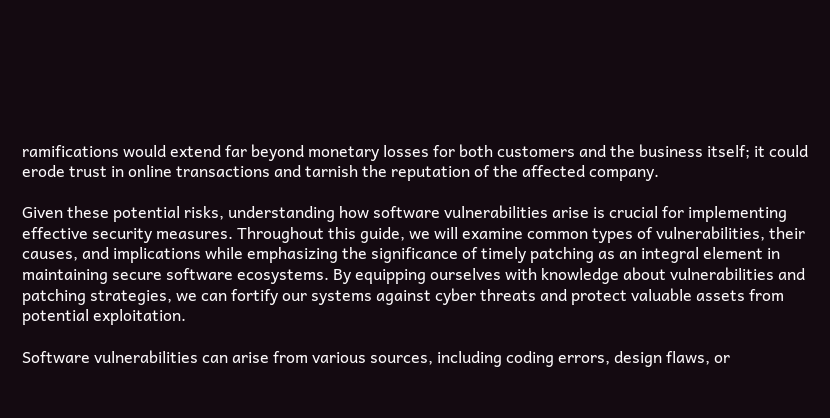ramifications would extend far beyond monetary losses for both customers and the business itself; it could erode trust in online transactions and tarnish the reputation of the affected company.

Given these potential risks, understanding how software vulnerabilities arise is crucial for implementing effective security measures. Throughout this guide, we will examine common types of vulnerabilities, their causes, and implications while emphasizing the significance of timely patching as an integral element in maintaining secure software ecosystems. By equipping ourselves with knowledge about vulnerabilities and patching strategies, we can fortify our systems against cyber threats and protect valuable assets from potential exploitation.

Software vulnerabilities can arise from various sources, including coding errors, design flaws, or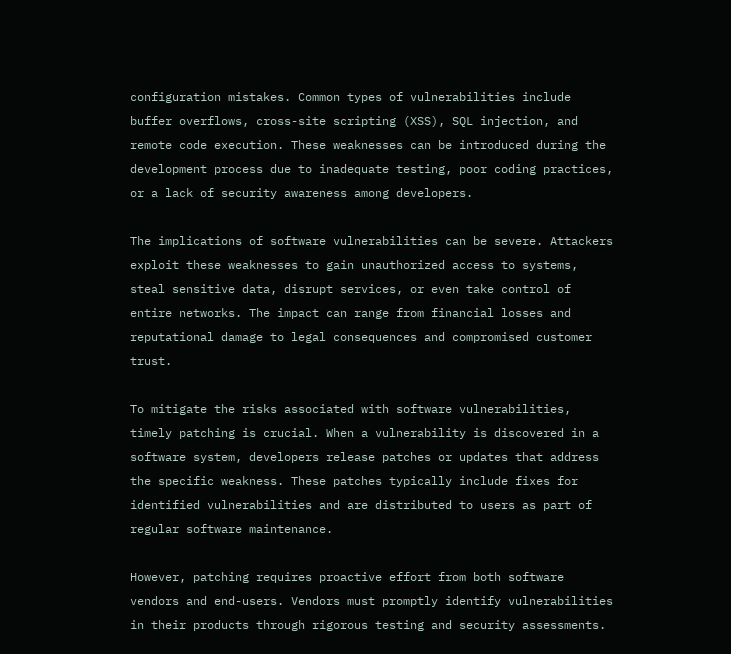configuration mistakes. Common types of vulnerabilities include buffer overflows, cross-site scripting (XSS), SQL injection, and remote code execution. These weaknesses can be introduced during the development process due to inadequate testing, poor coding practices, or a lack of security awareness among developers.

The implications of software vulnerabilities can be severe. Attackers exploit these weaknesses to gain unauthorized access to systems, steal sensitive data, disrupt services, or even take control of entire networks. The impact can range from financial losses and reputational damage to legal consequences and compromised customer trust.

To mitigate the risks associated with software vulnerabilities, timely patching is crucial. When a vulnerability is discovered in a software system, developers release patches or updates that address the specific weakness. These patches typically include fixes for identified vulnerabilities and are distributed to users as part of regular software maintenance.

However, patching requires proactive effort from both software vendors and end-users. Vendors must promptly identify vulnerabilities in their products through rigorous testing and security assessments.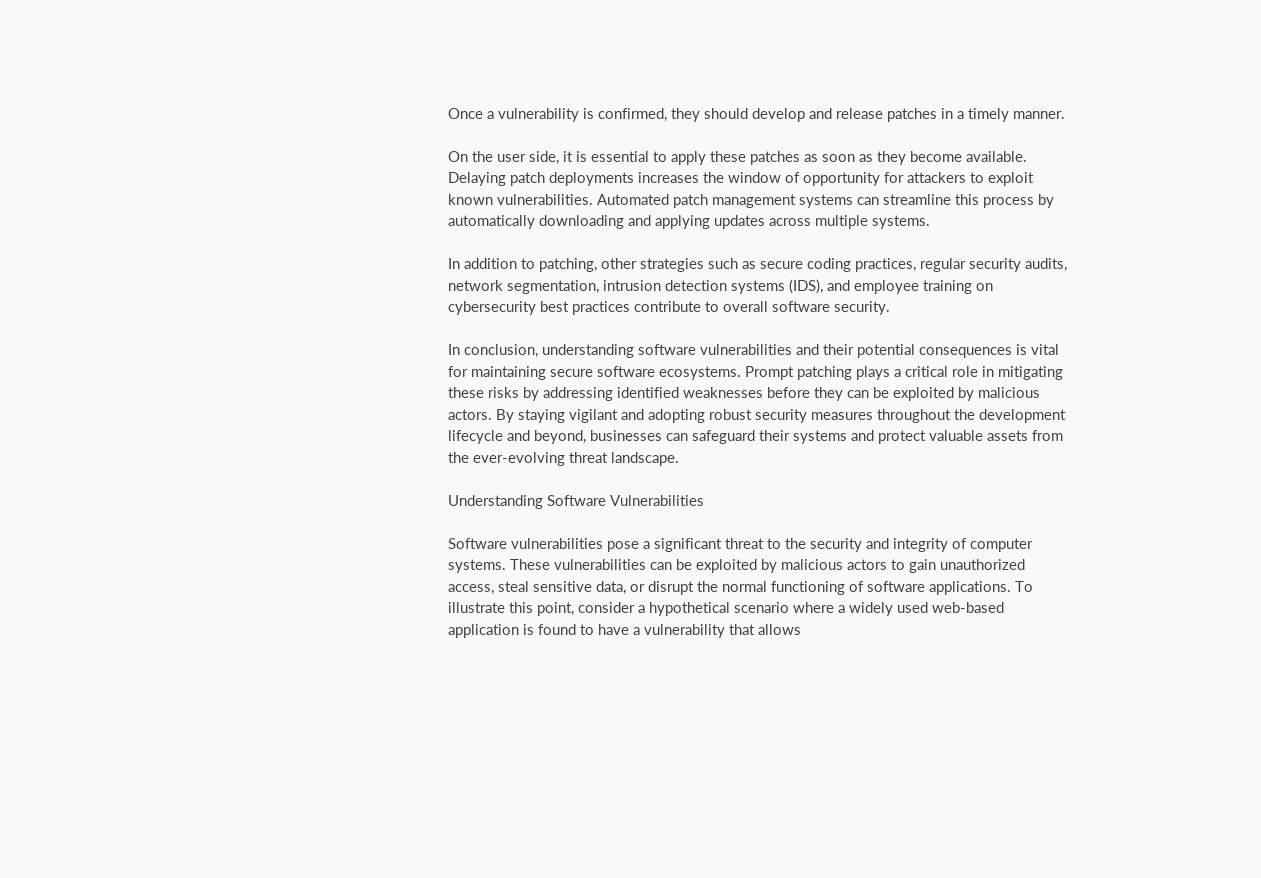Once a vulnerability is confirmed, they should develop and release patches in a timely manner.

On the user side, it is essential to apply these patches as soon as they become available. Delaying patch deployments increases the window of opportunity for attackers to exploit known vulnerabilities. Automated patch management systems can streamline this process by automatically downloading and applying updates across multiple systems.

In addition to patching, other strategies such as secure coding practices, regular security audits, network segmentation, intrusion detection systems (IDS), and employee training on cybersecurity best practices contribute to overall software security.

In conclusion, understanding software vulnerabilities and their potential consequences is vital for maintaining secure software ecosystems. Prompt patching plays a critical role in mitigating these risks by addressing identified weaknesses before they can be exploited by malicious actors. By staying vigilant and adopting robust security measures throughout the development lifecycle and beyond, businesses can safeguard their systems and protect valuable assets from the ever-evolving threat landscape.

Understanding Software Vulnerabilities

Software vulnerabilities pose a significant threat to the security and integrity of computer systems. These vulnerabilities can be exploited by malicious actors to gain unauthorized access, steal sensitive data, or disrupt the normal functioning of software applications. To illustrate this point, consider a hypothetical scenario where a widely used web-based application is found to have a vulnerability that allows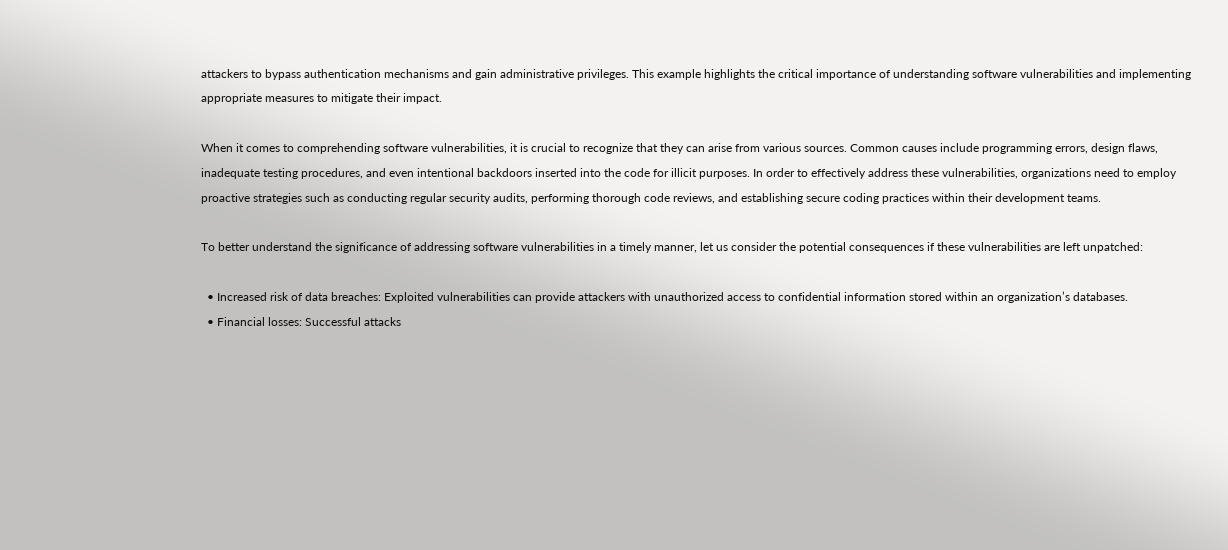attackers to bypass authentication mechanisms and gain administrative privileges. This example highlights the critical importance of understanding software vulnerabilities and implementing appropriate measures to mitigate their impact.

When it comes to comprehending software vulnerabilities, it is crucial to recognize that they can arise from various sources. Common causes include programming errors, design flaws, inadequate testing procedures, and even intentional backdoors inserted into the code for illicit purposes. In order to effectively address these vulnerabilities, organizations need to employ proactive strategies such as conducting regular security audits, performing thorough code reviews, and establishing secure coding practices within their development teams.

To better understand the significance of addressing software vulnerabilities in a timely manner, let us consider the potential consequences if these vulnerabilities are left unpatched:

  • Increased risk of data breaches: Exploited vulnerabilities can provide attackers with unauthorized access to confidential information stored within an organization’s databases.
  • Financial losses: Successful attacks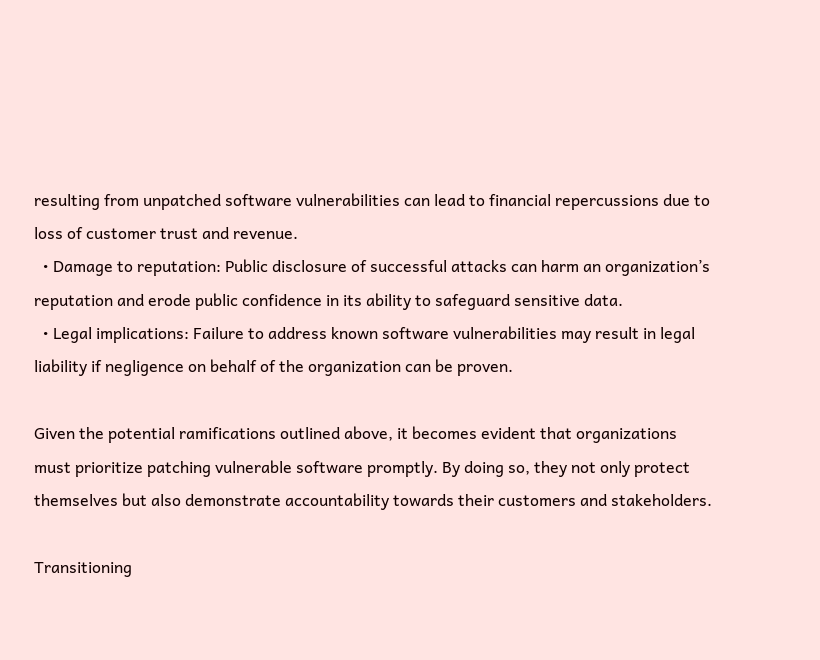resulting from unpatched software vulnerabilities can lead to financial repercussions due to loss of customer trust and revenue.
  • Damage to reputation: Public disclosure of successful attacks can harm an organization’s reputation and erode public confidence in its ability to safeguard sensitive data.
  • Legal implications: Failure to address known software vulnerabilities may result in legal liability if negligence on behalf of the organization can be proven.

Given the potential ramifications outlined above, it becomes evident that organizations must prioritize patching vulnerable software promptly. By doing so, they not only protect themselves but also demonstrate accountability towards their customers and stakeholders.

Transitioning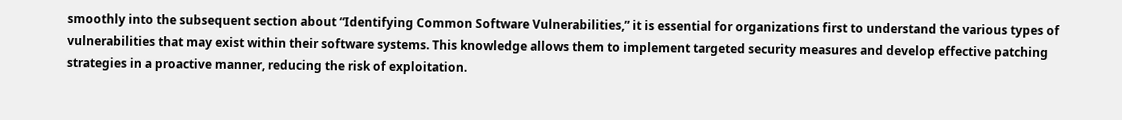smoothly into the subsequent section about “Identifying Common Software Vulnerabilities,” it is essential for organizations first to understand the various types of vulnerabilities that may exist within their software systems. This knowledge allows them to implement targeted security measures and develop effective patching strategies in a proactive manner, reducing the risk of exploitation.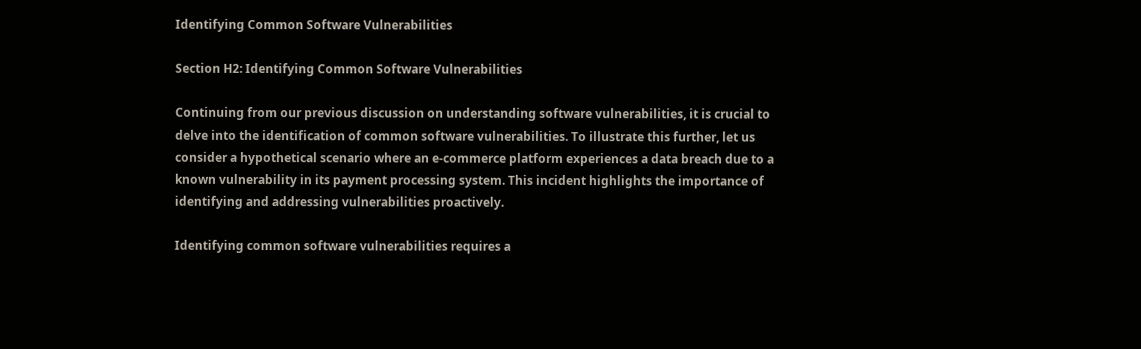Identifying Common Software Vulnerabilities

Section H2: Identifying Common Software Vulnerabilities

Continuing from our previous discussion on understanding software vulnerabilities, it is crucial to delve into the identification of common software vulnerabilities. To illustrate this further, let us consider a hypothetical scenario where an e-commerce platform experiences a data breach due to a known vulnerability in its payment processing system. This incident highlights the importance of identifying and addressing vulnerabilities proactively.

Identifying common software vulnerabilities requires a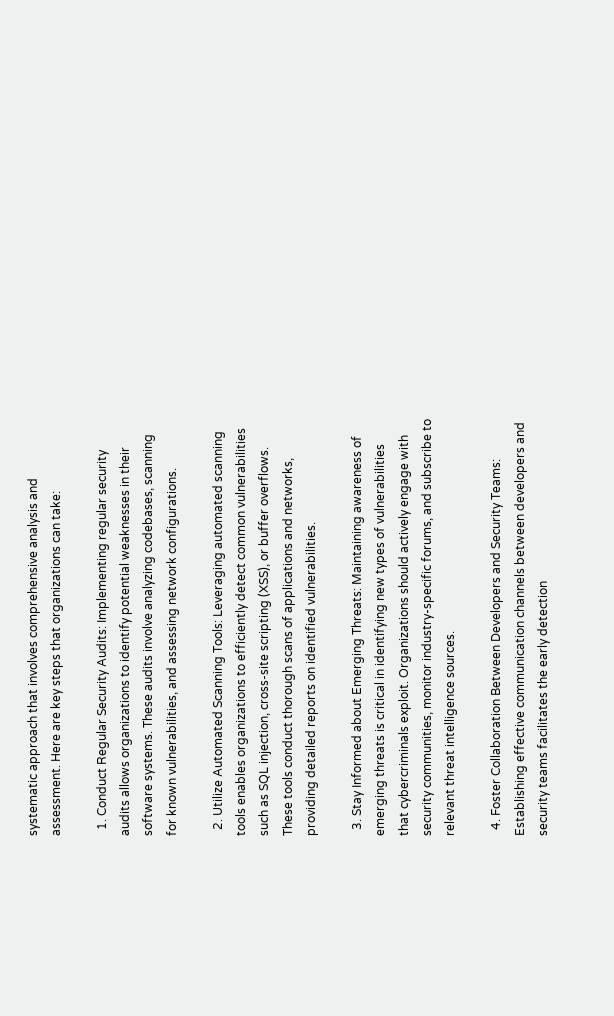systematic approach that involves comprehensive analysis and assessment. Here are key steps that organizations can take:

  1. Conduct Regular Security Audits: Implementing regular security audits allows organizations to identify potential weaknesses in their software systems. These audits involve analyzing codebases, scanning for known vulnerabilities, and assessing network configurations.

  2. Utilize Automated Scanning Tools: Leveraging automated scanning tools enables organizations to efficiently detect common vulnerabilities such as SQL injection, cross-site scripting (XSS), or buffer overflows. These tools conduct thorough scans of applications and networks, providing detailed reports on identified vulnerabilities.

  3. Stay Informed about Emerging Threats: Maintaining awareness of emerging threats is critical in identifying new types of vulnerabilities that cybercriminals exploit. Organizations should actively engage with security communities, monitor industry-specific forums, and subscribe to relevant threat intelligence sources.

  4. Foster Collaboration Between Developers and Security Teams: Establishing effective communication channels between developers and security teams facilitates the early detection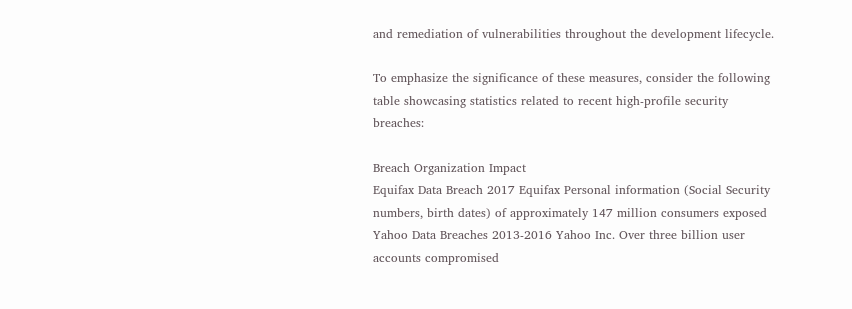and remediation of vulnerabilities throughout the development lifecycle.

To emphasize the significance of these measures, consider the following table showcasing statistics related to recent high-profile security breaches:

Breach Organization Impact
Equifax Data Breach 2017 Equifax Personal information (Social Security numbers, birth dates) of approximately 147 million consumers exposed
Yahoo Data Breaches 2013-2016 Yahoo Inc. Over three billion user accounts compromised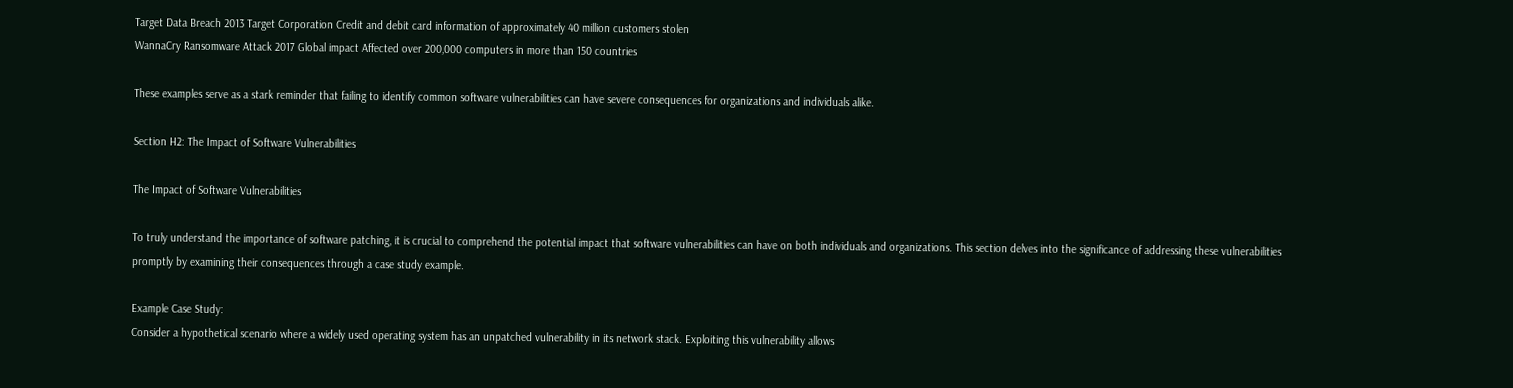Target Data Breach 2013 Target Corporation Credit and debit card information of approximately 40 million customers stolen
WannaCry Ransomware Attack 2017 Global impact Affected over 200,000 computers in more than 150 countries

These examples serve as a stark reminder that failing to identify common software vulnerabilities can have severe consequences for organizations and individuals alike.

Section H2: The Impact of Software Vulnerabilities

The Impact of Software Vulnerabilities

To truly understand the importance of software patching, it is crucial to comprehend the potential impact that software vulnerabilities can have on both individuals and organizations. This section delves into the significance of addressing these vulnerabilities promptly by examining their consequences through a case study example.

Example Case Study:
Consider a hypothetical scenario where a widely used operating system has an unpatched vulnerability in its network stack. Exploiting this vulnerability allows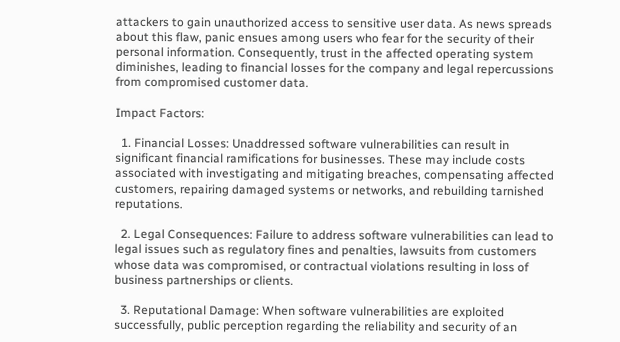attackers to gain unauthorized access to sensitive user data. As news spreads about this flaw, panic ensues among users who fear for the security of their personal information. Consequently, trust in the affected operating system diminishes, leading to financial losses for the company and legal repercussions from compromised customer data.

Impact Factors:

  1. Financial Losses: Unaddressed software vulnerabilities can result in significant financial ramifications for businesses. These may include costs associated with investigating and mitigating breaches, compensating affected customers, repairing damaged systems or networks, and rebuilding tarnished reputations.

  2. Legal Consequences: Failure to address software vulnerabilities can lead to legal issues such as regulatory fines and penalties, lawsuits from customers whose data was compromised, or contractual violations resulting in loss of business partnerships or clients.

  3. Reputational Damage: When software vulnerabilities are exploited successfully, public perception regarding the reliability and security of an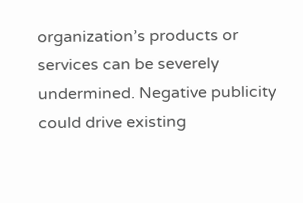organization’s products or services can be severely undermined. Negative publicity could drive existing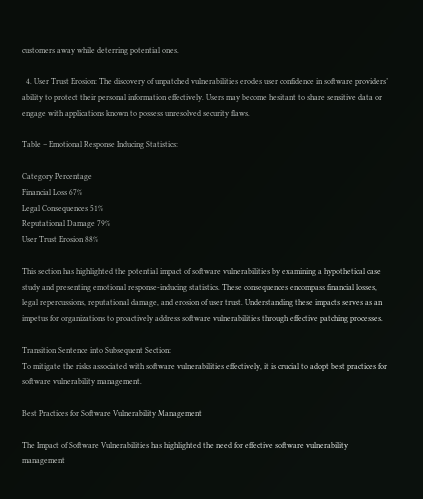customers away while deterring potential ones.

  4. User Trust Erosion: The discovery of unpatched vulnerabilities erodes user confidence in software providers’ ability to protect their personal information effectively. Users may become hesitant to share sensitive data or engage with applications known to possess unresolved security flaws.

Table – Emotional Response Inducing Statistics:

Category Percentage
Financial Loss 67%
Legal Consequences 51%
Reputational Damage 79%
User Trust Erosion 88%

This section has highlighted the potential impact of software vulnerabilities by examining a hypothetical case study and presenting emotional response-inducing statistics. These consequences encompass financial losses, legal repercussions, reputational damage, and erosion of user trust. Understanding these impacts serves as an impetus for organizations to proactively address software vulnerabilities through effective patching processes.

Transition Sentence into Subsequent Section:
To mitigate the risks associated with software vulnerabilities effectively, it is crucial to adopt best practices for software vulnerability management.

Best Practices for Software Vulnerability Management

The Impact of Software Vulnerabilities has highlighted the need for effective software vulnerability management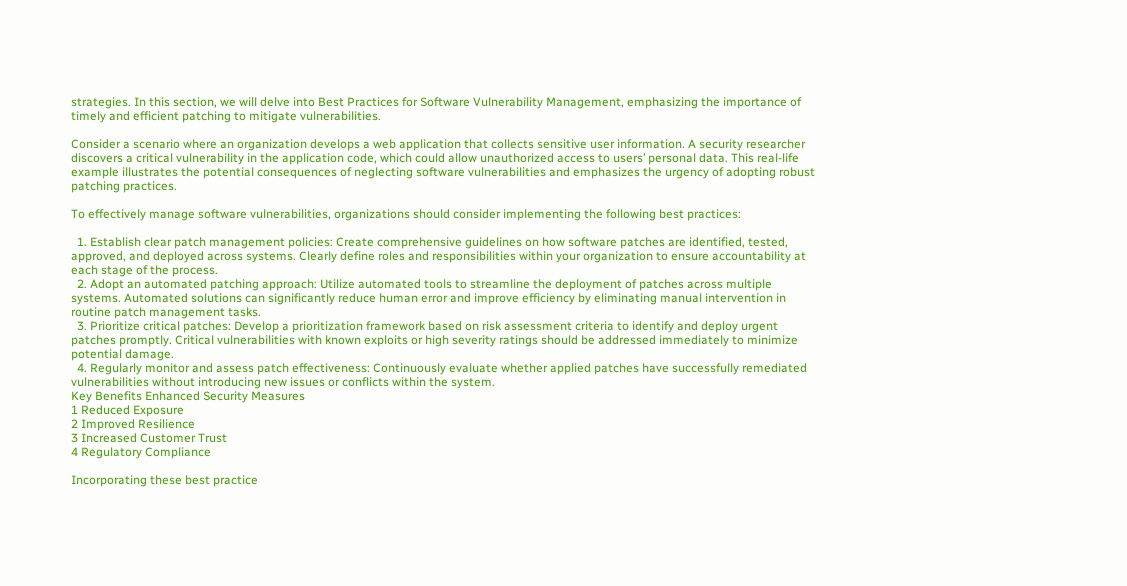strategies. In this section, we will delve into Best Practices for Software Vulnerability Management, emphasizing the importance of timely and efficient patching to mitigate vulnerabilities.

Consider a scenario where an organization develops a web application that collects sensitive user information. A security researcher discovers a critical vulnerability in the application code, which could allow unauthorized access to users’ personal data. This real-life example illustrates the potential consequences of neglecting software vulnerabilities and emphasizes the urgency of adopting robust patching practices.

To effectively manage software vulnerabilities, organizations should consider implementing the following best practices:

  1. Establish clear patch management policies: Create comprehensive guidelines on how software patches are identified, tested, approved, and deployed across systems. Clearly define roles and responsibilities within your organization to ensure accountability at each stage of the process.
  2. Adopt an automated patching approach: Utilize automated tools to streamline the deployment of patches across multiple systems. Automated solutions can significantly reduce human error and improve efficiency by eliminating manual intervention in routine patch management tasks.
  3. Prioritize critical patches: Develop a prioritization framework based on risk assessment criteria to identify and deploy urgent patches promptly. Critical vulnerabilities with known exploits or high severity ratings should be addressed immediately to minimize potential damage.
  4. Regularly monitor and assess patch effectiveness: Continuously evaluate whether applied patches have successfully remediated vulnerabilities without introducing new issues or conflicts within the system.
Key Benefits Enhanced Security Measures
1 Reduced Exposure
2 Improved Resilience
3 Increased Customer Trust
4 Regulatory Compliance

Incorporating these best practice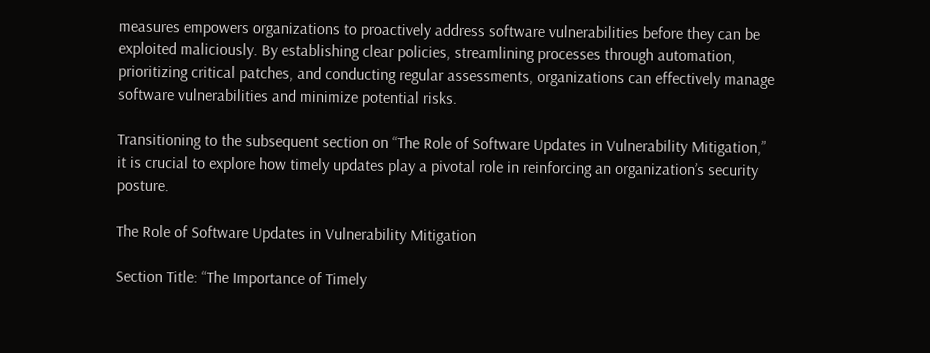measures empowers organizations to proactively address software vulnerabilities before they can be exploited maliciously. By establishing clear policies, streamlining processes through automation, prioritizing critical patches, and conducting regular assessments, organizations can effectively manage software vulnerabilities and minimize potential risks.

Transitioning to the subsequent section on “The Role of Software Updates in Vulnerability Mitigation,” it is crucial to explore how timely updates play a pivotal role in reinforcing an organization’s security posture.

The Role of Software Updates in Vulnerability Mitigation

Section Title: “The Importance of Timely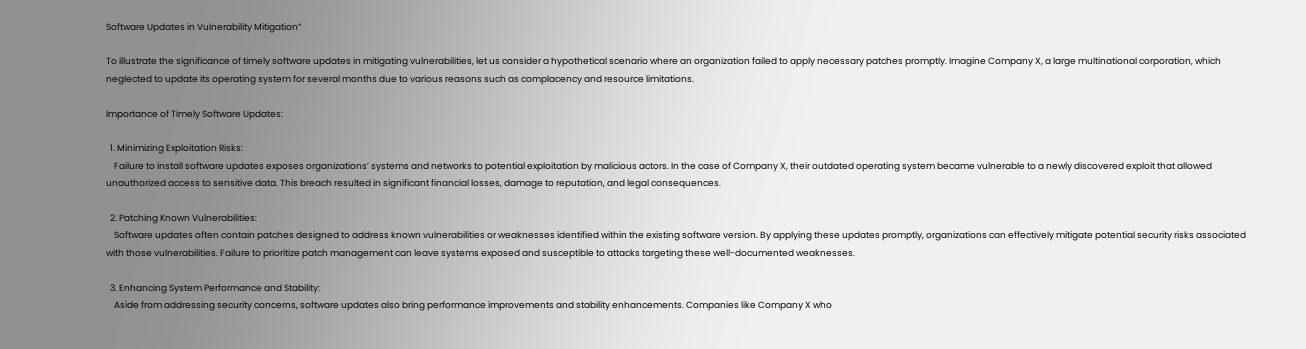Software Updates in Vulnerability Mitigation”

To illustrate the significance of timely software updates in mitigating vulnerabilities, let us consider a hypothetical scenario where an organization failed to apply necessary patches promptly. Imagine Company X, a large multinational corporation, which neglected to update its operating system for several months due to various reasons such as complacency and resource limitations.

Importance of Timely Software Updates:

  1. Minimizing Exploitation Risks:
    Failure to install software updates exposes organizations’ systems and networks to potential exploitation by malicious actors. In the case of Company X, their outdated operating system became vulnerable to a newly discovered exploit that allowed unauthorized access to sensitive data. This breach resulted in significant financial losses, damage to reputation, and legal consequences.

  2. Patching Known Vulnerabilities:
    Software updates often contain patches designed to address known vulnerabilities or weaknesses identified within the existing software version. By applying these updates promptly, organizations can effectively mitigate potential security risks associated with those vulnerabilities. Failure to prioritize patch management can leave systems exposed and susceptible to attacks targeting these well-documented weaknesses.

  3. Enhancing System Performance and Stability:
    Aside from addressing security concerns, software updates also bring performance improvements and stability enhancements. Companies like Company X who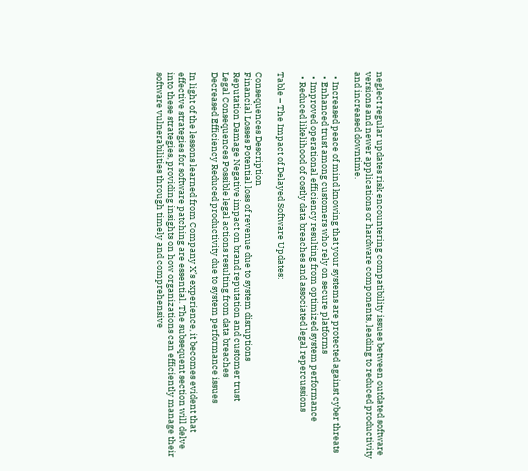neglect regular updates risk encountering compatibility issues between outdated software versions and newer applications or hardware components, leading to reduced productivity and increased downtime.

  • Increased peace of mind knowing that your systems are protected against cyber threats
  • Enhanced trust among customers who rely on secure platforms
  • Improved operational efficiency resulting from optimized system performance
  • Reduced likelihood of costly data breaches and associated legal repercussions

Table – The Impact of Delayed Software Updates:

Consequences Description
Financial Losses Potential loss of revenue due to system disruptions
Reputation Damage Negative impact on brand reputation and customer trust
Legal Consequences Possible legal actions resulting from data breaches
Decreased Efficiency Reduced productivity due to system performance issues

In light of the lessons learned from Company X’s experience, it becomes evident that effective strategies for software patching are essential. The subsequent section will delve into these strategies, providing insights on how organizations can efficiently manage their software vulnerabilities through timely and comprehensive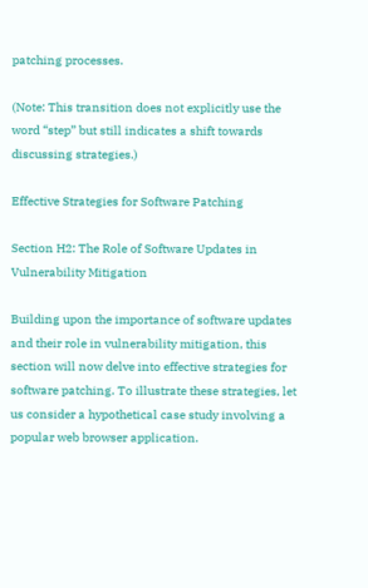patching processes.

(Note: This transition does not explicitly use the word “step” but still indicates a shift towards discussing strategies.)

Effective Strategies for Software Patching

Section H2: The Role of Software Updates in Vulnerability Mitigation

Building upon the importance of software updates and their role in vulnerability mitigation, this section will now delve into effective strategies for software patching. To illustrate these strategies, let us consider a hypothetical case study involving a popular web browser application.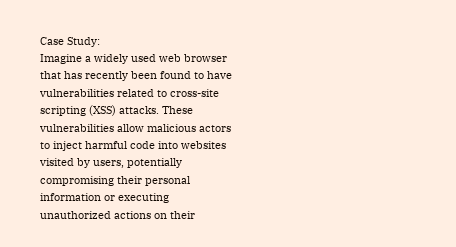Case Study:
Imagine a widely used web browser that has recently been found to have vulnerabilities related to cross-site scripting (XSS) attacks. These vulnerabilities allow malicious actors to inject harmful code into websites visited by users, potentially compromising their personal information or executing unauthorized actions on their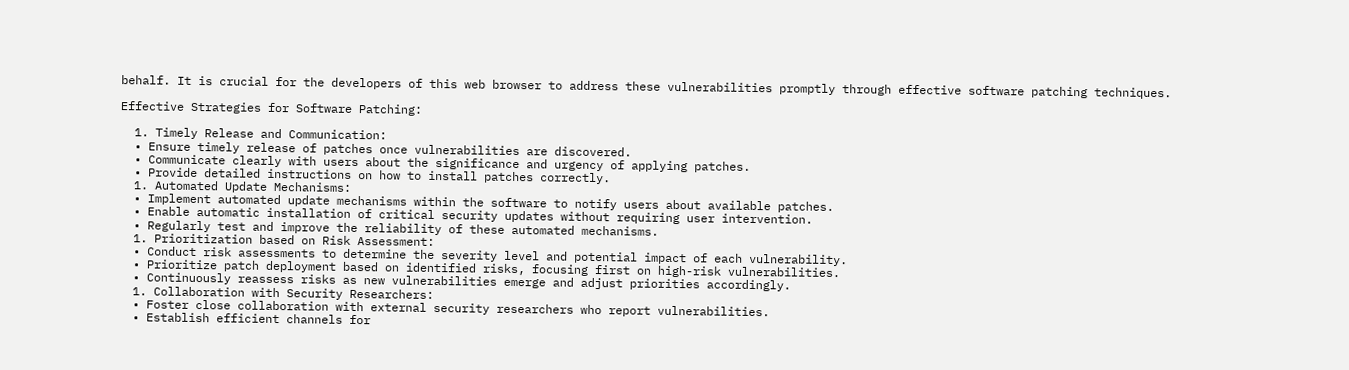behalf. It is crucial for the developers of this web browser to address these vulnerabilities promptly through effective software patching techniques.

Effective Strategies for Software Patching:

  1. Timely Release and Communication:
  • Ensure timely release of patches once vulnerabilities are discovered.
  • Communicate clearly with users about the significance and urgency of applying patches.
  • Provide detailed instructions on how to install patches correctly.
  1. Automated Update Mechanisms:
  • Implement automated update mechanisms within the software to notify users about available patches.
  • Enable automatic installation of critical security updates without requiring user intervention.
  • Regularly test and improve the reliability of these automated mechanisms.
  1. Prioritization based on Risk Assessment:
  • Conduct risk assessments to determine the severity level and potential impact of each vulnerability.
  • Prioritize patch deployment based on identified risks, focusing first on high-risk vulnerabilities.
  • Continuously reassess risks as new vulnerabilities emerge and adjust priorities accordingly.
  1. Collaboration with Security Researchers:
  • Foster close collaboration with external security researchers who report vulnerabilities.
  • Establish efficient channels for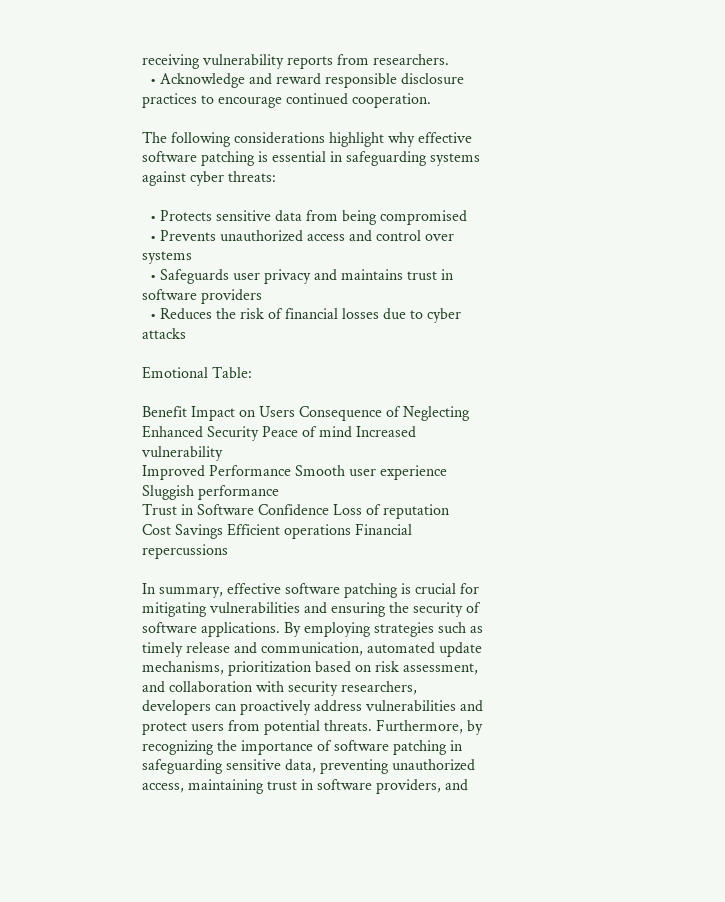receiving vulnerability reports from researchers.
  • Acknowledge and reward responsible disclosure practices to encourage continued cooperation.

The following considerations highlight why effective software patching is essential in safeguarding systems against cyber threats:

  • Protects sensitive data from being compromised
  • Prevents unauthorized access and control over systems
  • Safeguards user privacy and maintains trust in software providers
  • Reduces the risk of financial losses due to cyber attacks

Emotional Table:

Benefit Impact on Users Consequence of Neglecting
Enhanced Security Peace of mind Increased vulnerability
Improved Performance Smooth user experience Sluggish performance
Trust in Software Confidence Loss of reputation
Cost Savings Efficient operations Financial repercussions

In summary, effective software patching is crucial for mitigating vulnerabilities and ensuring the security of software applications. By employing strategies such as timely release and communication, automated update mechanisms, prioritization based on risk assessment, and collaboration with security researchers, developers can proactively address vulnerabilities and protect users from potential threats. Furthermore, by recognizing the importance of software patching in safeguarding sensitive data, preventing unauthorized access, maintaining trust in software providers, and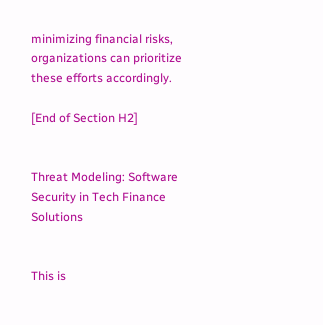minimizing financial risks, organizations can prioritize these efforts accordingly.

[End of Section H2]


Threat Modeling: Software Security in Tech Finance Solutions


This is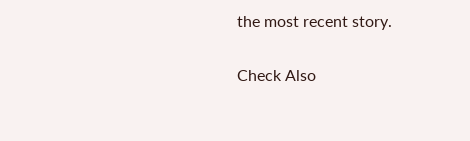the most recent story.

Check Also